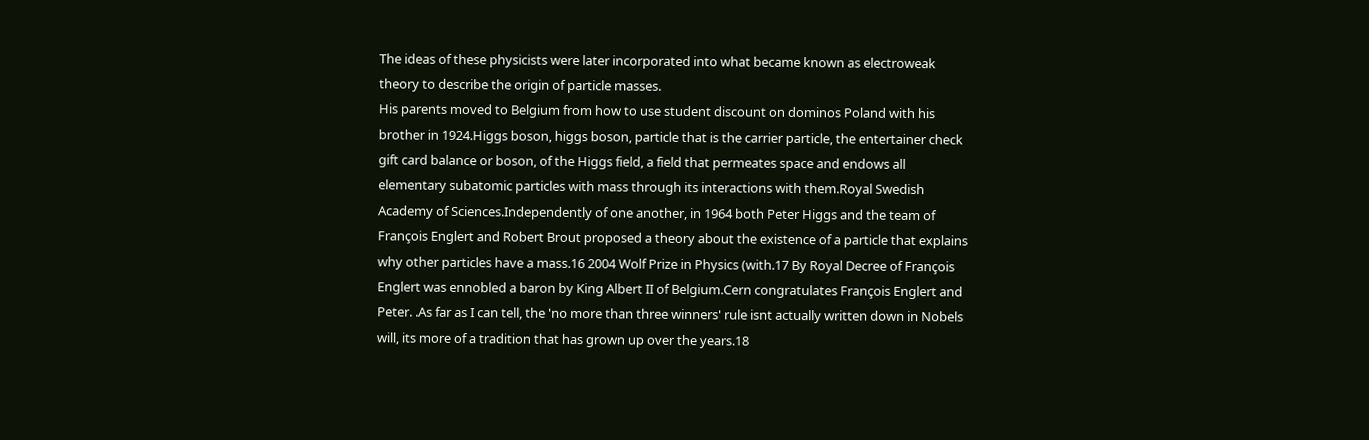The ideas of these physicists were later incorporated into what became known as electroweak theory to describe the origin of particle masses.
His parents moved to Belgium from how to use student discount on dominos Poland with his brother in 1924.Higgs boson, higgs boson, particle that is the carrier particle, the entertainer check gift card balance or boson, of the Higgs field, a field that permeates space and endows all elementary subatomic particles with mass through its interactions with them.Royal Swedish Academy of Sciences.Independently of one another, in 1964 both Peter Higgs and the team of François Englert and Robert Brout proposed a theory about the existence of a particle that explains why other particles have a mass.16 2004 Wolf Prize in Physics (with.17 By Royal Decree of François Englert was ennobled a baron by King Albert II of Belgium.Cern congratulates François Englert and Peter. .As far as I can tell, the 'no more than three winners' rule isnt actually written down in Nobels will, its more of a tradition that has grown up over the years.18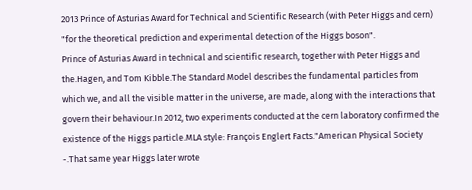2013 Prince of Asturias Award for Technical and Scientific Research (with Peter Higgs and cern) "for the theoretical prediction and experimental detection of the Higgs boson".
Prince of Asturias Award in technical and scientific research, together with Peter Higgs and the.Hagen, and Tom Kibble.The Standard Model describes the fundamental particles from which we, and all the visible matter in the universe, are made, along with the interactions that govern their behaviour.In 2012, two experiments conducted at the cern laboratory confirmed the existence of the Higgs particle.MLA style: François Englert Facts."American Physical Society -.That same year Higgs later wrote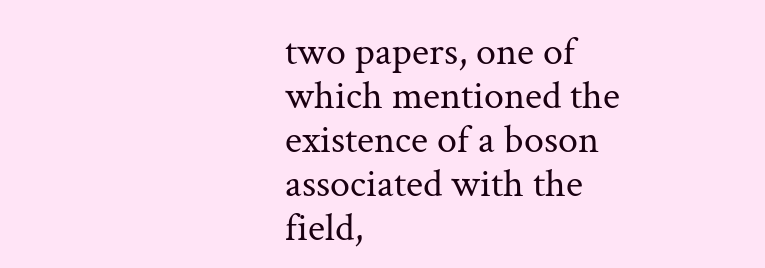two papers, one of which mentioned the existence of a boson associated with the field,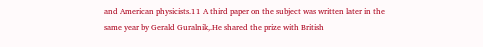and American physicists.11 A third paper on the subject was written later in the same year by Gerald Guralnik,.He shared the prize with British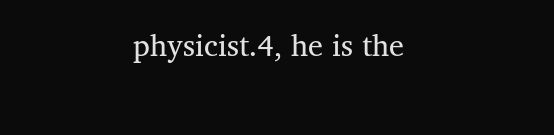physicist.4, he is the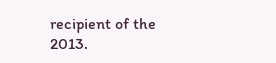recipient of the 2013.